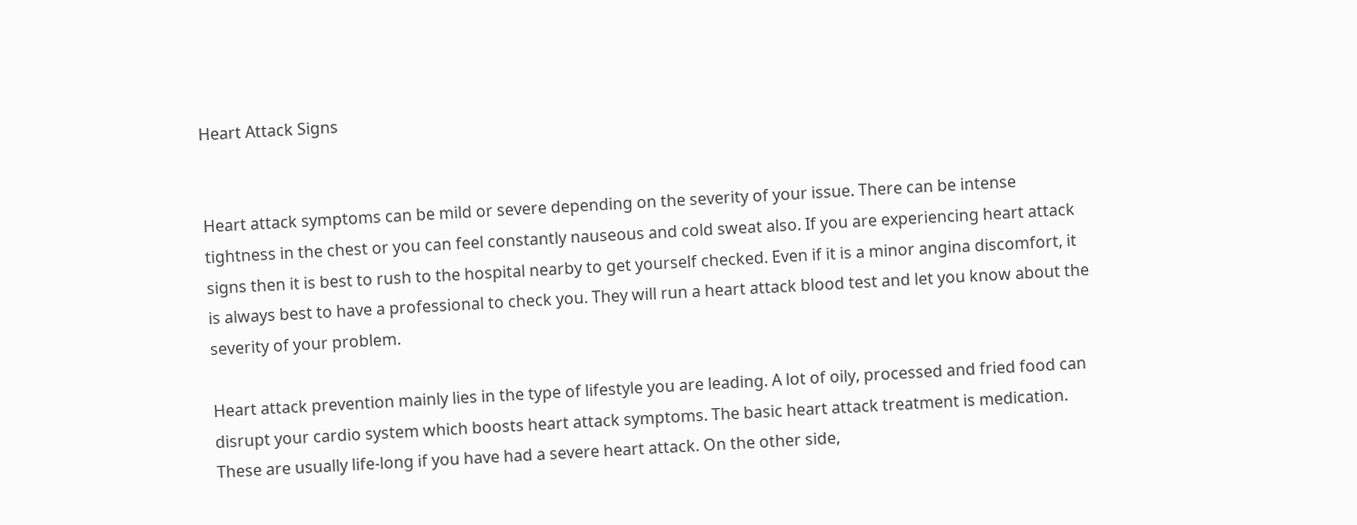Heart Attack Signs


Heart attack symptoms can be mild or severe depending on the severity of your issue. There can be intense tightness in the chest or you can feel constantly nauseous and cold sweat also. If you are experiencing heart attack signs then it is best to rush to the hospital nearby to get yourself checked. Even if it is a minor angina discomfort, it is always best to have a professional to check you. They will run a heart attack blood test and let you know about the severity of your problem.

Heart attack prevention mainly lies in the type of lifestyle you are leading. A lot of oily, processed and fried food can disrupt your cardio system which boosts heart attack symptoms. The basic heart attack treatment is medication. These are usually life-long if you have had a severe heart attack. On the other side,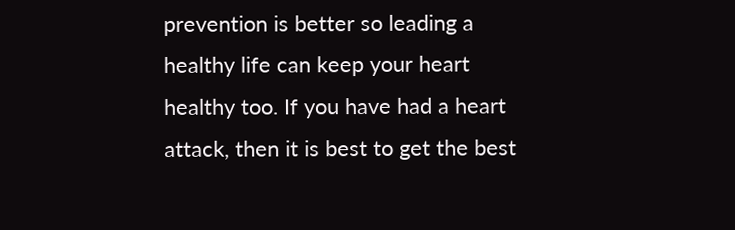prevention is better so leading a healthy life can keep your heart healthy too. If you have had a heart attack, then it is best to get the best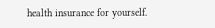health insurance for yourself.